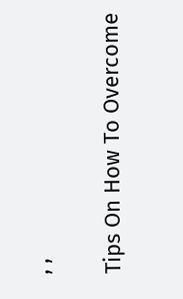, ,

Tips On How To Overcome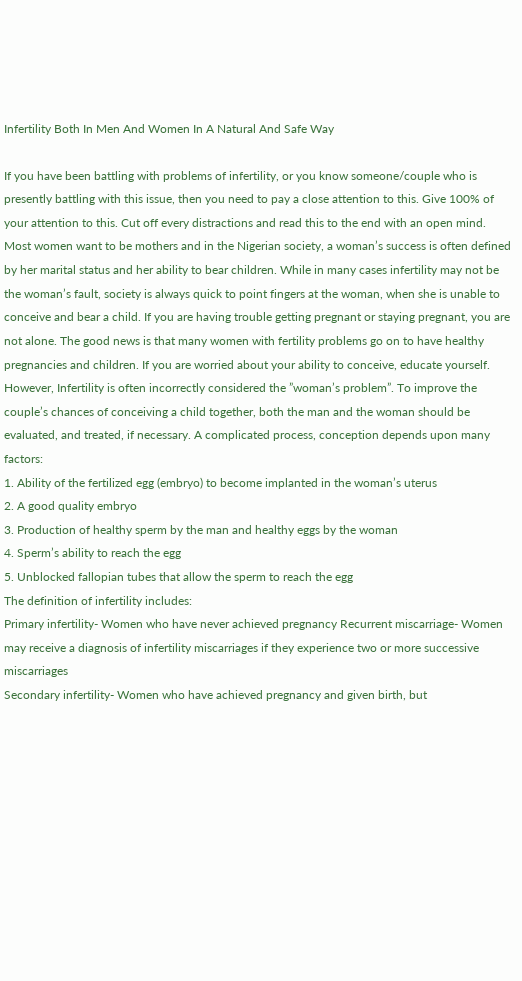Infertility Both In Men And Women In A Natural And Safe Way

If you have been battling with problems of infertility, or you know someone/couple who is presently battling with this issue, then you need to pay a close attention to this. Give 100% of your attention to this. Cut off every distractions and read this to the end with an open mind. Most women want to be mothers and in the Nigerian society, a woman’s success is often defined by her marital status and her ability to bear children. While in many cases infertility may not be the woman’s fault, society is always quick to point fingers at the woman, when she is unable to conceive and bear a child. If you are having trouble getting pregnant or staying pregnant, you are not alone. The good news is that many women with fertility problems go on to have healthy pregnancies and children. If you are worried about your ability to conceive, educate yourself.
However, Infertility is often incorrectly considered the ”woman’s problem”. To improve the couple’s chances of conceiving a child together, both the man and the woman should be evaluated, and treated, if necessary. A complicated process, conception depends upon many factors:
1. Ability of the fertilized egg (embryo) to become implanted in the woman’s uterus
2. A good quality embryo
3. Production of healthy sperm by the man and healthy eggs by the woman
4. Sperm’s ability to reach the egg
5. Unblocked fallopian tubes that allow the sperm to reach the egg
The definition of infertility includes:
Primary infertility- Women who have never achieved pregnancy Recurrent miscarriage- Women may receive a diagnosis of infertility miscarriages if they experience two or more successive miscarriages
Secondary infertility- Women who have achieved pregnancy and given birth, but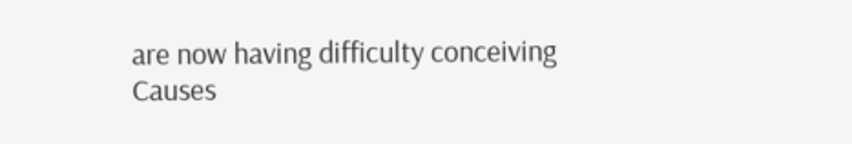are now having difficulty conceiving
Causes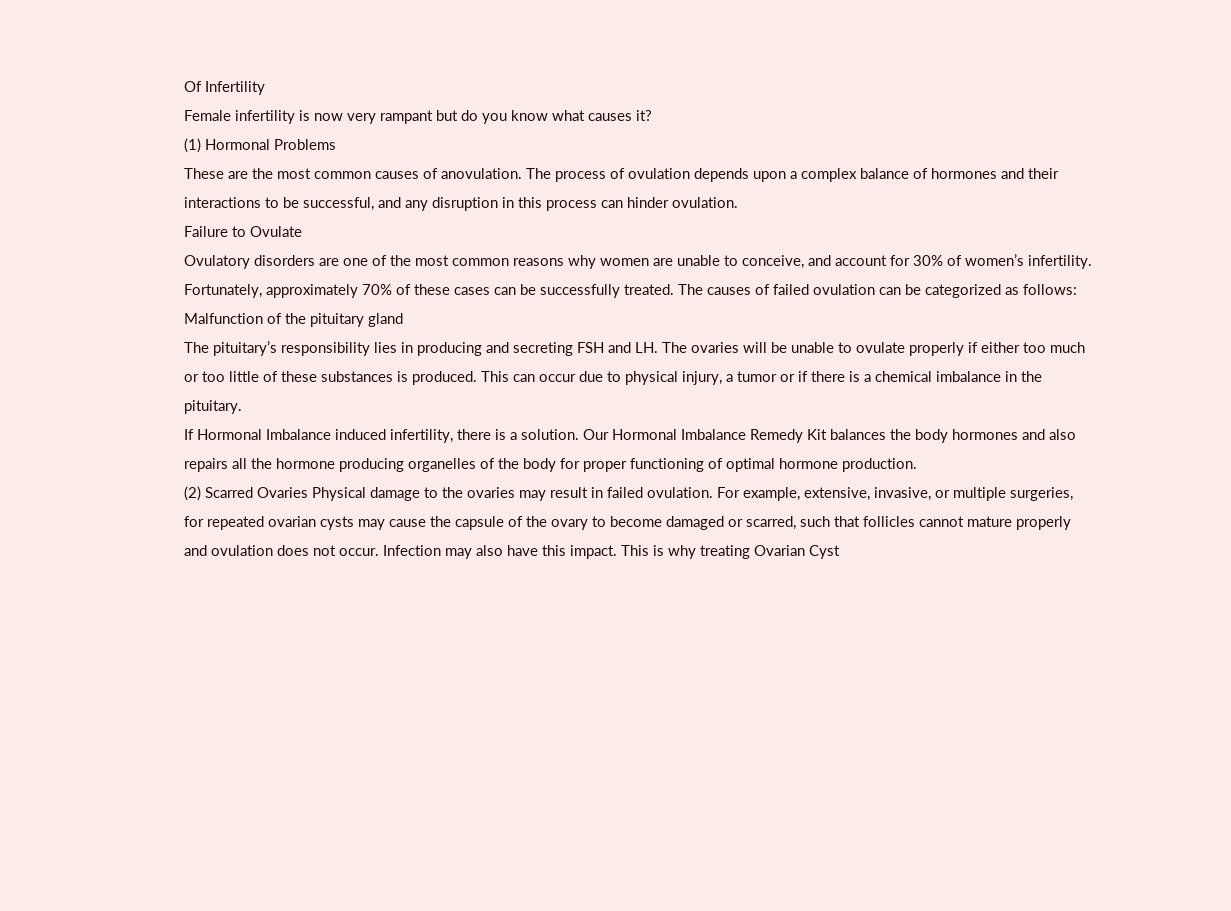Of Infertility
Female infertility is now very rampant but do you know what causes it?
(1) Hormonal Problems
These are the most common causes of anovulation. The process of ovulation depends upon a complex balance of hormones and their interactions to be successful, and any disruption in this process can hinder ovulation.
Failure to Ovulate
Ovulatory disorders are one of the most common reasons why women are unable to conceive, and account for 30% of women’s infertility. Fortunately, approximately 70% of these cases can be successfully treated. The causes of failed ovulation can be categorized as follows:
Malfunction of the pituitary gland
The pituitary’s responsibility lies in producing and secreting FSH and LH. The ovaries will be unable to ovulate properly if either too much or too little of these substances is produced. This can occur due to physical injury, a tumor or if there is a chemical imbalance in the pituitary.
If Hormonal Imbalance induced infertility, there is a solution. Our Hormonal Imbalance Remedy Kit balances the body hormones and also repairs all the hormone producing organelles of the body for proper functioning of optimal hormone production.
(2) Scarred Ovaries Physical damage to the ovaries may result in failed ovulation. For example, extensive, invasive, or multiple surgeries, for repeated ovarian cysts may cause the capsule of the ovary to become damaged or scarred, such that follicles cannot mature properly and ovulation does not occur. Infection may also have this impact. This is why treating Ovarian Cyst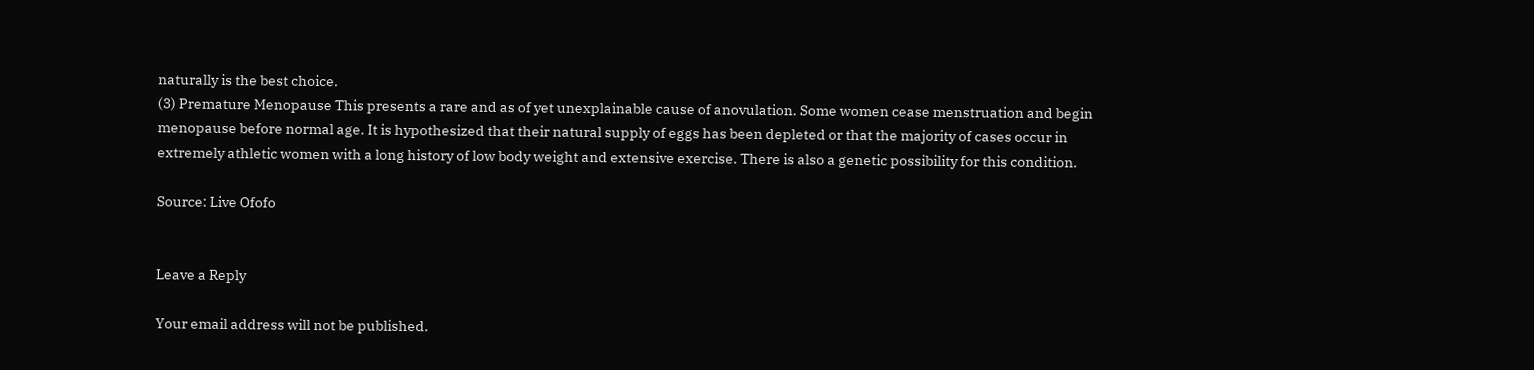naturally is the best choice.
(3) Premature Menopause This presents a rare and as of yet unexplainable cause of anovulation. Some women cease menstruation and begin menopause before normal age. It is hypothesized that their natural supply of eggs has been depleted or that the majority of cases occur in extremely athletic women with a long history of low body weight and extensive exercise. There is also a genetic possibility for this condition.

Source: Live Ofofo


Leave a Reply

Your email address will not be published.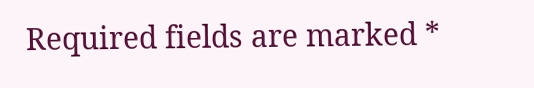Required fields are marked *